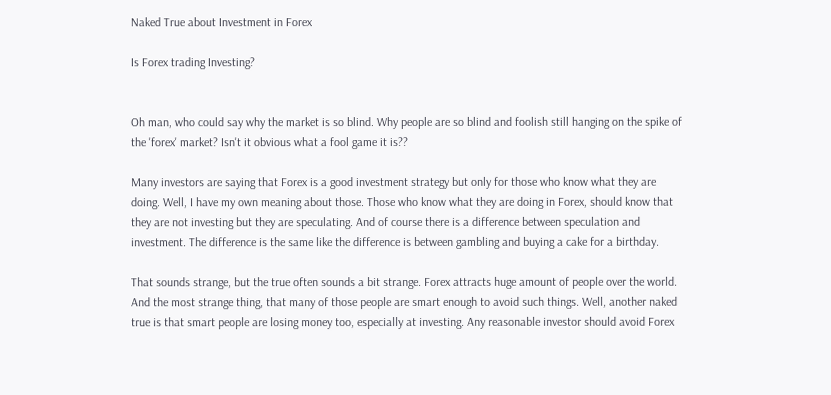Naked True about Investment in Forex

Is Forex trading Investing?


Oh man, who could say why the market is so blind. Why people are so blind and foolish still hanging on the spike of the 'forex' market? Isn't it obvious what a fool game it is??

Many investors are saying that Forex is a good investment strategy but only for those who know what they are doing. Well, I have my own meaning about those. Those who know what they are doing in Forex, should know that they are not investing but they are speculating. And of course there is a difference between speculation and investment. The difference is the same like the difference is between gambling and buying a cake for a birthday.

That sounds strange, but the true often sounds a bit strange. Forex attracts huge amount of people over the world. And the most strange thing, that many of those people are smart enough to avoid such things. Well, another naked true is that smart people are losing money too, especially at investing. Any reasonable investor should avoid Forex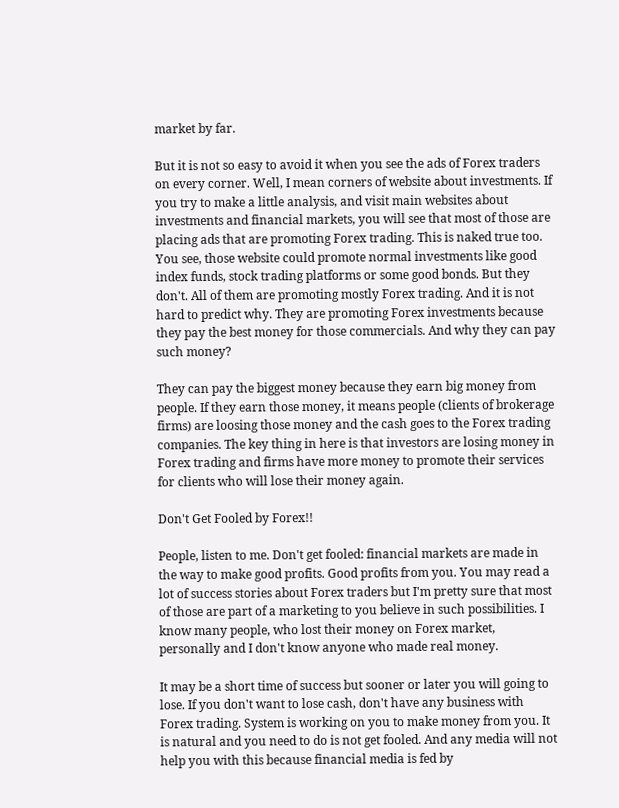market by far.

But it is not so easy to avoid it when you see the ads of Forex traders on every corner. Well, I mean corners of website about investments. If you try to make a little analysis, and visit main websites about investments and financial markets, you will see that most of those are placing ads that are promoting Forex trading. This is naked true too. You see, those website could promote normal investments like good index funds, stock trading platforms or some good bonds. But they don't. All of them are promoting mostly Forex trading. And it is not hard to predict why. They are promoting Forex investments because they pay the best money for those commercials. And why they can pay such money?

They can pay the biggest money because they earn big money from people. If they earn those money, it means people (clients of brokerage firms) are loosing those money and the cash goes to the Forex trading companies. The key thing in here is that investors are losing money in Forex trading and firms have more money to promote their services for clients who will lose their money again.

Don't Get Fooled by Forex!!

People, listen to me. Don't get fooled: financial markets are made in the way to make good profits. Good profits from you. You may read a lot of success stories about Forex traders but I'm pretty sure that most of those are part of a marketing to you believe in such possibilities. I know many people, who lost their money on Forex market, personally and I don't know anyone who made real money.

It may be a short time of success but sooner or later you will going to lose. If you don't want to lose cash, don't have any business with Forex trading. System is working on you to make money from you. It is natural and you need to do is not get fooled. And any media will not help you with this because financial media is fed by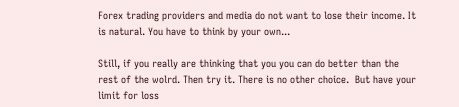Forex trading providers and media do not want to lose their income. It is natural. You have to think by your own...

Still, if you really are thinking that you you can do better than the rest of the wolrd. Then try it. There is no other choice.  But have your limit for loss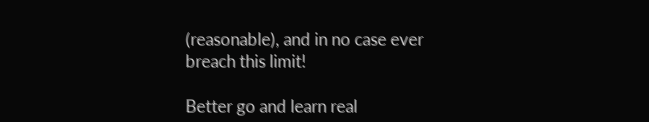(reasonable), and in no case ever breach this limit!

Better go and learn real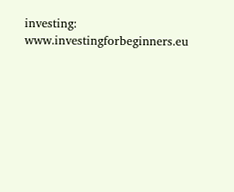investing: www.investingforbeginners.eu